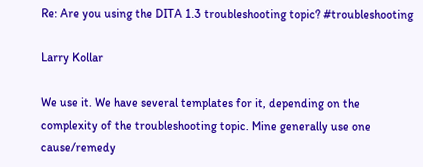Re: Are you using the DITA 1.3 troubleshooting topic? #troubleshooting

Larry Kollar

We use it. We have several templates for it, depending on the complexity of the troubleshooting topic. Mine generally use one cause/remedy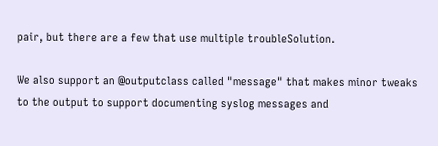pair, but there are a few that use multiple troubleSolution.

We also support an @outputclass called "message" that makes minor tweaks to the output to support documenting syslog messages and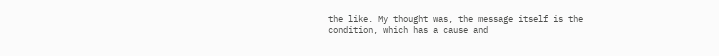the like. My thought was, the message itself is the condition, which has a cause and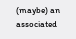(maybe) an associated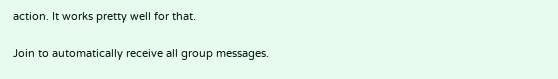action. It works pretty well for that.

Join to automatically receive all group messages.